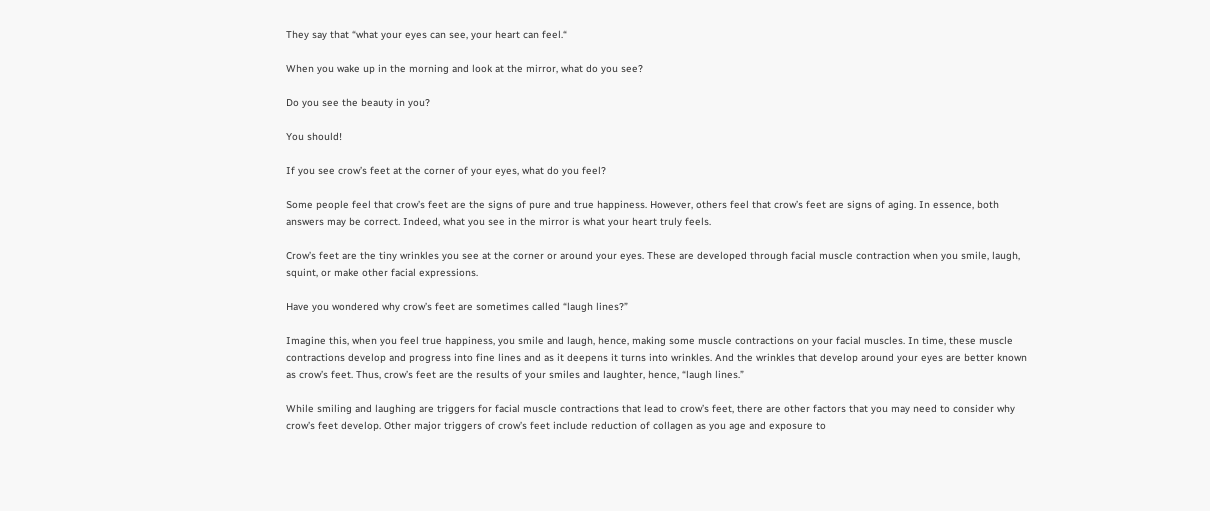They say that “what your eyes can see, your heart can feel.“

When you wake up in the morning and look at the mirror, what do you see?

Do you see the beauty in you?

You should!

If you see crow’s feet at the corner of your eyes, what do you feel?

Some people feel that crow’s feet are the signs of pure and true happiness. However, others feel that crow’s feet are signs of aging. In essence, both answers may be correct. Indeed, what you see in the mirror is what your heart truly feels.

Crow’s feet are the tiny wrinkles you see at the corner or around your eyes. These are developed through facial muscle contraction when you smile, laugh, squint, or make other facial expressions.

Have you wondered why crow’s feet are sometimes called “laugh lines?”

Imagine this, when you feel true happiness, you smile and laugh, hence, making some muscle contractions on your facial muscles. In time, these muscle contractions develop and progress into fine lines and as it deepens it turns into wrinkles. And the wrinkles that develop around your eyes are better known as crow’s feet. Thus, crow’s feet are the results of your smiles and laughter, hence, “laugh lines.”

While smiling and laughing are triggers for facial muscle contractions that lead to crow’s feet, there are other factors that you may need to consider why crow’s feet develop. Other major triggers of crow’s feet include reduction of collagen as you age and exposure to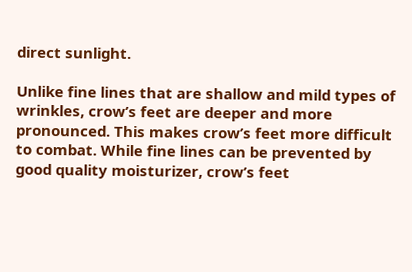direct sunlight.

Unlike fine lines that are shallow and mild types of wrinkles, crow’s feet are deeper and more pronounced. This makes crow’s feet more difficult to combat. While fine lines can be prevented by good quality moisturizer, crow’s feet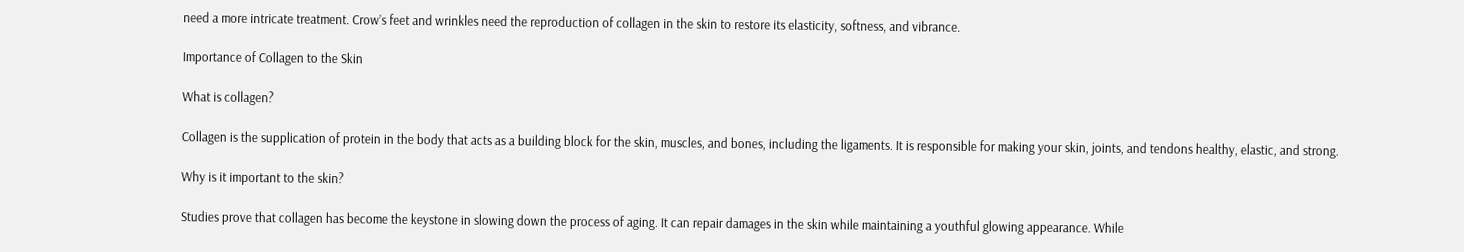need a more intricate treatment. Crow’s feet and wrinkles need the reproduction of collagen in the skin to restore its elasticity, softness, and vibrance.

Importance of Collagen to the Skin

What is collagen?

Collagen is the supplication of protein in the body that acts as a building block for the skin, muscles, and bones, including the ligaments. It is responsible for making your skin, joints, and tendons healthy, elastic, and strong.

Why is it important to the skin?

Studies prove that collagen has become the keystone in slowing down the process of aging. It can repair damages in the skin while maintaining a youthful glowing appearance. While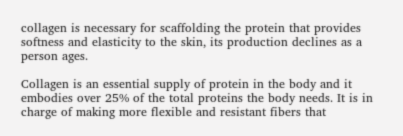collagen is necessary for scaffolding the protein that provides softness and elasticity to the skin, its production declines as a person ages.

Collagen is an essential supply of protein in the body and it embodies over 25% of the total proteins the body needs. It is in charge of making more flexible and resistant fibers that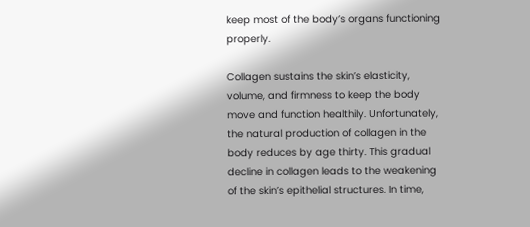keep most of the body’s organs functioning properly.

Collagen sustains the skin’s elasticity, volume, and firmness to keep the body move and function healthily. Unfortunately, the natural production of collagen in the body reduces by age thirty. This gradual decline in collagen leads to the weakening of the skin’s epithelial structures. In time,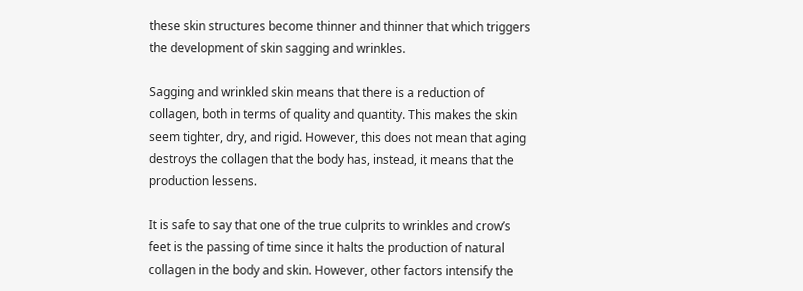these skin structures become thinner and thinner that which triggers the development of skin sagging and wrinkles.

Sagging and wrinkled skin means that there is a reduction of collagen, both in terms of quality and quantity. This makes the skin seem tighter, dry, and rigid. However, this does not mean that aging destroys the collagen that the body has, instead, it means that the production lessens.

It is safe to say that one of the true culprits to wrinkles and crow’s feet is the passing of time since it halts the production of natural collagen in the body and skin. However, other factors intensify the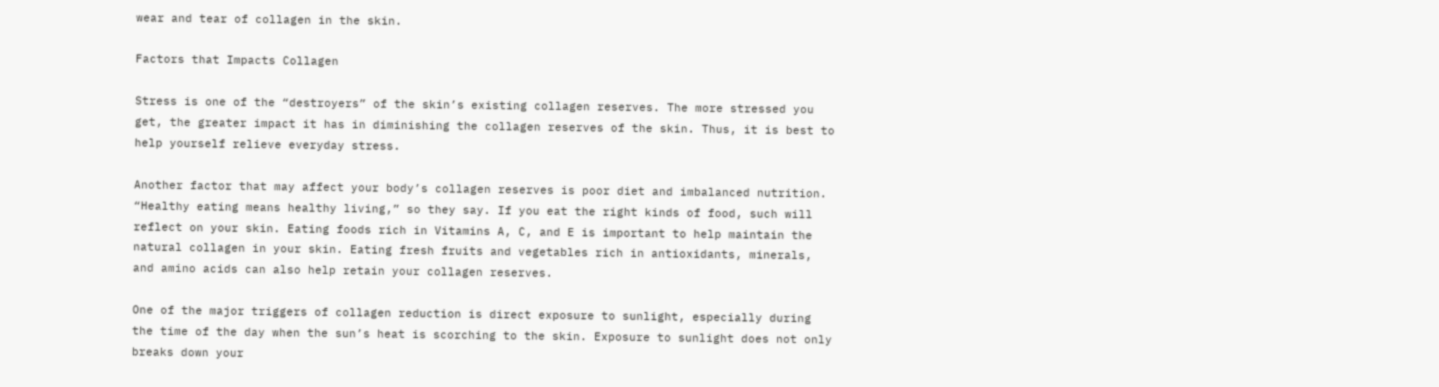wear and tear of collagen in the skin.

Factors that Impacts Collagen

Stress is one of the “destroyers” of the skin’s existing collagen reserves. The more stressed you get, the greater impact it has in diminishing the collagen reserves of the skin. Thus, it is best to help yourself relieve everyday stress.

Another factor that may affect your body’s collagen reserves is poor diet and imbalanced nutrition. “Healthy eating means healthy living,” so they say. If you eat the right kinds of food, such will reflect on your skin. Eating foods rich in Vitamins A, C, and E is important to help maintain the natural collagen in your skin. Eating fresh fruits and vegetables rich in antioxidants, minerals, and amino acids can also help retain your collagen reserves.

One of the major triggers of collagen reduction is direct exposure to sunlight, especially during the time of the day when the sun’s heat is scorching to the skin. Exposure to sunlight does not only breaks down your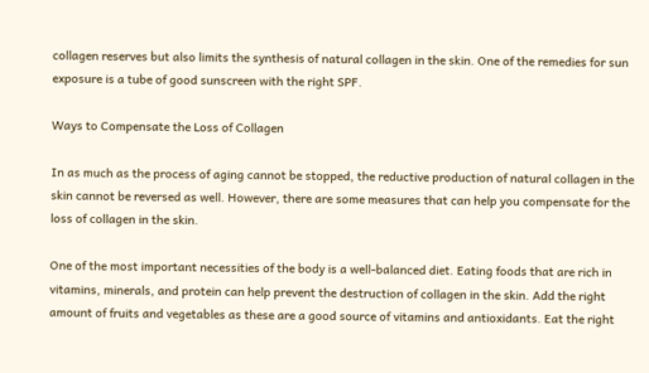collagen reserves but also limits the synthesis of natural collagen in the skin. One of the remedies for sun exposure is a tube of good sunscreen with the right SPF.

Ways to Compensate the Loss of Collagen

In as much as the process of aging cannot be stopped, the reductive production of natural collagen in the skin cannot be reversed as well. However, there are some measures that can help you compensate for the loss of collagen in the skin.

One of the most important necessities of the body is a well-balanced diet. Eating foods that are rich in vitamins, minerals, and protein can help prevent the destruction of collagen in the skin. Add the right amount of fruits and vegetables as these are a good source of vitamins and antioxidants. Eat the right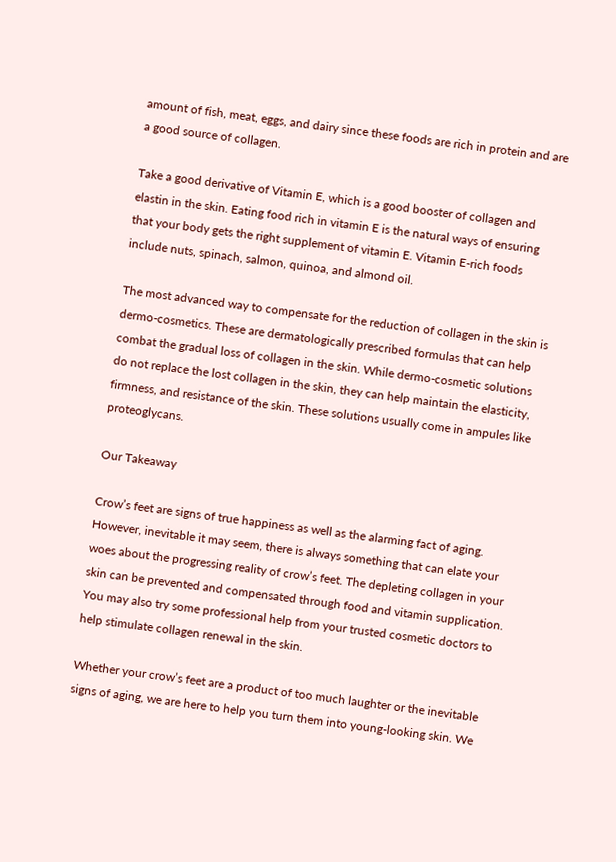amount of fish, meat, eggs, and dairy since these foods are rich in protein and are a good source of collagen.

Take a good derivative of Vitamin E, which is a good booster of collagen and elastin in the skin. Eating food rich in vitamin E is the natural ways of ensuring that your body gets the right supplement of vitamin E. Vitamin E-rich foods include nuts, spinach, salmon, quinoa, and almond oil.

The most advanced way to compensate for the reduction of collagen in the skin is dermo-cosmetics. These are dermatologically prescribed formulas that can help combat the gradual loss of collagen in the skin. While dermo-cosmetic solutions do not replace the lost collagen in the skin, they can help maintain the elasticity, firmness, and resistance of the skin. These solutions usually come in ampules like proteoglycans.

Our Takeaway

Crow’s feet are signs of true happiness as well as the alarming fact of aging. However, inevitable it may seem, there is always something that can elate your woes about the progressing reality of crow’s feet. The depleting collagen in your skin can be prevented and compensated through food and vitamin supplication. You may also try some professional help from your trusted cosmetic doctors to help stimulate collagen renewal in the skin.

Whether your crow’s feet are a product of too much laughter or the inevitable signs of aging, we are here to help you turn them into young-looking skin. We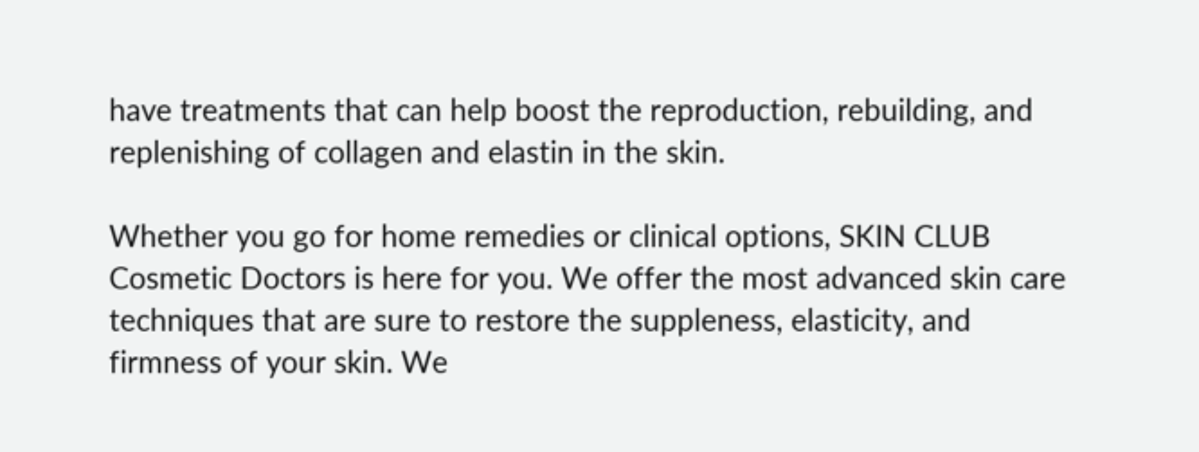have treatments that can help boost the reproduction, rebuilding, and replenishing of collagen and elastin in the skin.

Whether you go for home remedies or clinical options, SKIN CLUB Cosmetic Doctors is here for you. We offer the most advanced skin care techniques that are sure to restore the suppleness, elasticity, and firmness of your skin. We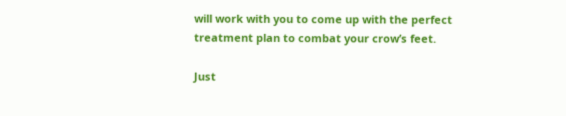will work with you to come up with the perfect treatment plan to combat your crow’s feet.

Just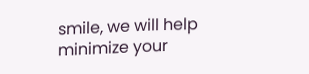smile, we will help minimize your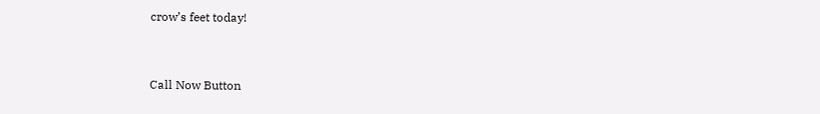crow’s feet today!


Call Now Button